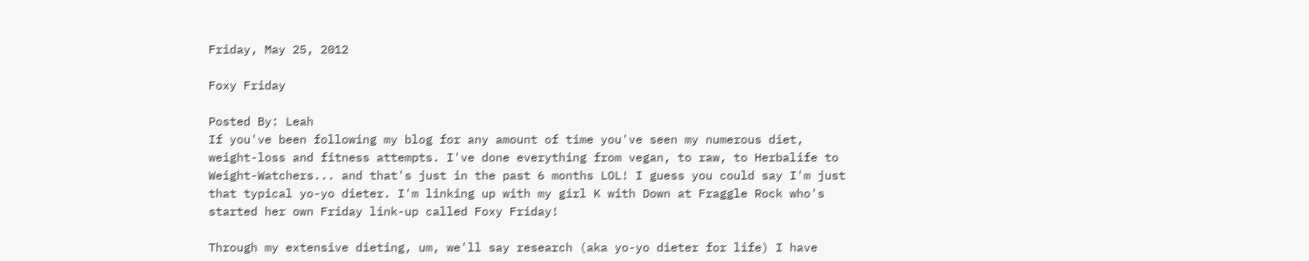Friday, May 25, 2012

Foxy Friday

Posted By: Leah
If you've been following my blog for any amount of time you've seen my numerous diet, weight-loss and fitness attempts. I've done everything from vegan, to raw, to Herbalife to Weight-Watchers... and that's just in the past 6 months LOL! I guess you could say I'm just that typical yo-yo dieter. I'm linking up with my girl K with Down at Fraggle Rock who's started her own Friday link-up called Foxy Friday!

Through my extensive dieting, um, we'll say research (aka yo-yo dieter for life) I have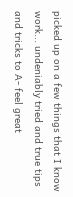picked up on a few things that I know work... undeniably tried and true tips and tricks to A- feel great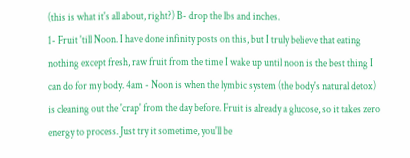(this is what it's all about, right?) B- drop the lbs and inches.
1- Fruit 'till Noon. I have done infinity posts on this, but I truly believe that eating nothing except fresh, raw fruit from the time I wake up until noon is the best thing I can do for my body. 4am - Noon is when the lymbic system (the body's natural detox) is cleaning out the 'crap' from the day before. Fruit is already a glucose, so it takes zero energy to process. Just try it sometime, you'll be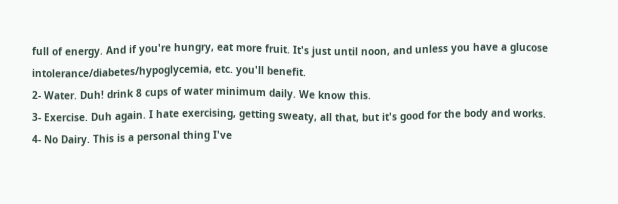full of energy. And if you're hungry, eat more fruit. It's just until noon, and unless you have a glucose intolerance/diabetes/hypoglycemia, etc. you'll benefit.
2- Water. Duh! drink 8 cups of water minimum daily. We know this.
3- Exercise. Duh again. I hate exercising, getting sweaty, all that, but it's good for the body and works.
4- No Dairy. This is a personal thing I've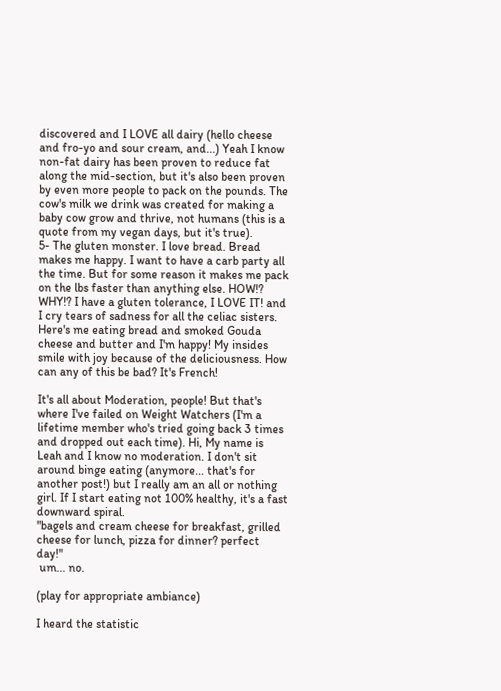discovered and I LOVE all dairy (hello cheese and fro-yo and sour cream, and...) Yeah I know non-fat dairy has been proven to reduce fat along the mid-section, but it's also been proven by even more people to pack on the pounds. The cow's milk we drink was created for making a baby cow grow and thrive, not humans (this is a quote from my vegan days, but it's true).
5- The gluten monster. I love bread. Bread makes me happy. I want to have a carb party all the time. But for some reason it makes me pack on the lbs faster than anything else. HOW!? WHY!? I have a gluten tolerance, I LOVE IT! and I cry tears of sadness for all the celiac sisters.
Here's me eating bread and smoked Gouda cheese and butter and I'm happy! My insides smile with joy because of the deliciousness. How can any of this be bad? It's French!

It's all about Moderation, people! But that's where I've failed on Weight Watchers (I'm a lifetime member who's tried going back 3 times and dropped out each time). Hi, My name is Leah and I know no moderation. I don't sit around binge eating (anymore... that's for another post!) but I really am an all or nothing girl. If I start eating not 100% healthy, it's a fast downward spiral.
"bagels and cream cheese for breakfast, grilled cheese for lunch, pizza for dinner? perfect day!"
 um... no.

(play for appropriate ambiance)

I heard the statistic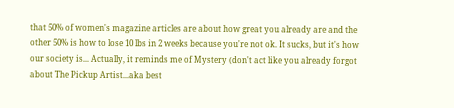that 50% of women's magazine articles are about how great you already are and the other 50% is how to lose 10 lbs in 2 weeks because you're not ok. It sucks, but it's how our society is... Actually, it reminds me of Mystery (don't act like you already forgot about The Pickup Artist...aka best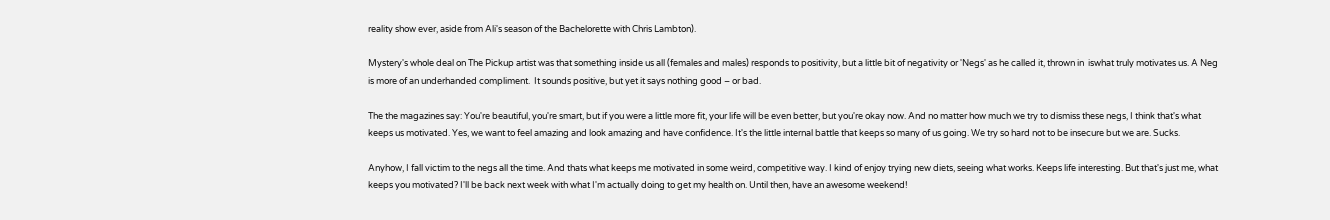reality show ever, aside from Ali's season of the Bachelorette with Chris Lambton).

Mystery's whole deal on The Pickup artist was that something inside us all (females and males) responds to positivity, but a little bit of negativity or 'Negs' as he called it, thrown in  iswhat truly motivates us. A Neg is more of an underhanded compliment.  It sounds positive, but yet it says nothing good – or bad.

The the magazines say: You're beautiful, you're smart, but if you were a little more fit, your life will be even better, but you're okay now. And no matter how much we try to dismiss these negs, I think that's what keeps us motivated. Yes, we want to feel amazing and look amazing and have confidence. It's the little internal battle that keeps so many of us going. We try so hard not to be insecure but we are. Sucks.

Anyhow, I fall victim to the negs all the time. And thats what keeps me motivated in some weird, competitive way. I kind of enjoy trying new diets, seeing what works. Keeps life interesting. But that's just me, what keeps you motivated? I'll be back next week with what I'm actually doing to get my health on. Until then, have an awesome weekend!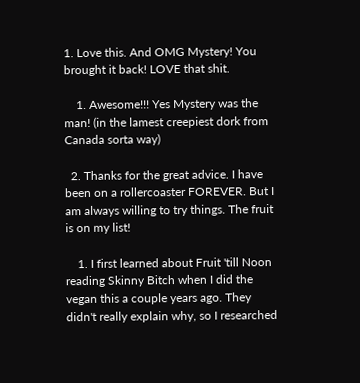1. Love this. And OMG Mystery! You brought it back! LOVE that shit.

    1. Awesome!!! Yes Mystery was the man! (in the lamest creepiest dork from Canada sorta way)

  2. Thanks for the great advice. I have been on a rollercoaster FOREVER. But I am always willing to try things. The fruit is on my list!

    1. I first learned about Fruit 'till Noon reading Skinny Bitch when I did the vegan this a couple years ago. They didn't really explain why, so I researched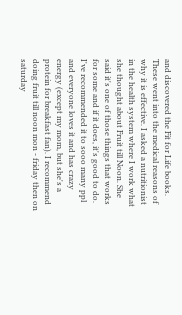and discovered the Fit for Life books. These went into the medical reasons of why it is effective. I asked a nutritionist in the health system where I work what she thought about Fruit till Noon. She said it's one of those things that works for some and if it does, it's good to do. I've recommended it to sooo many ppl and everyone loves it and has crazy energy (except my mom, but she's a protein for breakfast fan). I recommend doing fruit till noon mon - friday then on saturday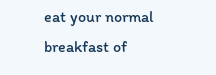eat your normal breakfast of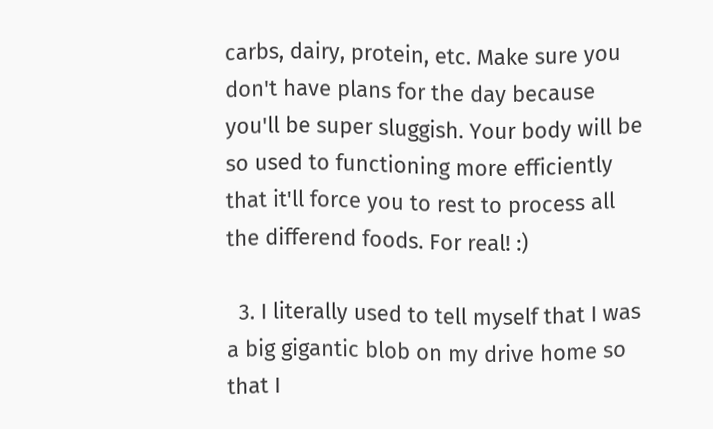carbs, dairy, protein, etc. Make sure you don't have plans for the day because you'll be super sluggish. Your body will be so used to functioning more efficiently that it'll force you to rest to process all the differend foods. For real! :)

  3. I literally used to tell myself that I was a big gigantic blob on my drive home so that I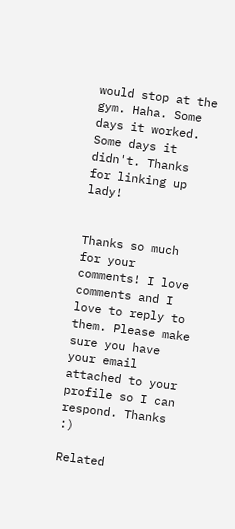would stop at the gym. Haha. Some days it worked. Some days it didn't. Thanks for linking up lady!


Thanks so much for your comments! I love comments and I love to reply to them. Please make sure you have your email attached to your profile so I can respond. Thanks :)

Related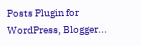Posts Plugin for WordPress, Blogger...